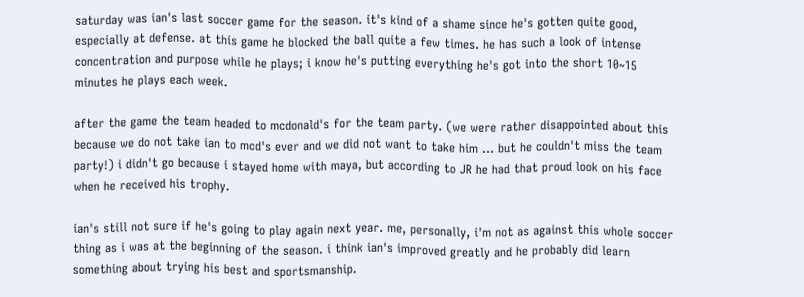saturday was ian's last soccer game for the season. it's kind of a shame since he's gotten quite good, especially at defense. at this game he blocked the ball quite a few times. he has such a look of intense concentration and purpose while he plays; i know he's putting everything he's got into the short 10~15 minutes he plays each week.

after the game the team headed to mcdonald's for the team party. (we were rather disappointed about this because we do not take ian to mcd's ever and we did not want to take him ... but he couldn't miss the team party!) i didn't go because i stayed home with maya, but according to JR he had that proud look on his face when he received his trophy.

ian's still not sure if he's going to play again next year. me, personally, i'm not as against this whole soccer thing as i was at the beginning of the season. i think ian's improved greatly and he probably did learn something about trying his best and sportsmanship.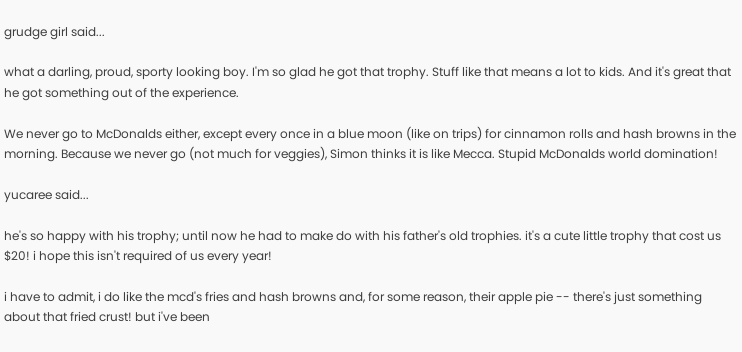grudge girl said...

what a darling, proud, sporty looking boy. I'm so glad he got that trophy. Stuff like that means a lot to kids. And it's great that he got something out of the experience.

We never go to McDonalds either, except every once in a blue moon (like on trips) for cinnamon rolls and hash browns in the morning. Because we never go (not much for veggies), Simon thinks it is like Mecca. Stupid McDonalds world domination!

yucaree said...

he's so happy with his trophy; until now he had to make do with his father's old trophies. it's a cute little trophy that cost us $20! i hope this isn't required of us every year!

i have to admit, i do like the mcd's fries and hash browns and, for some reason, their apple pie -- there's just something about that fried crust! but i've been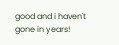good and i haven't gone in years!